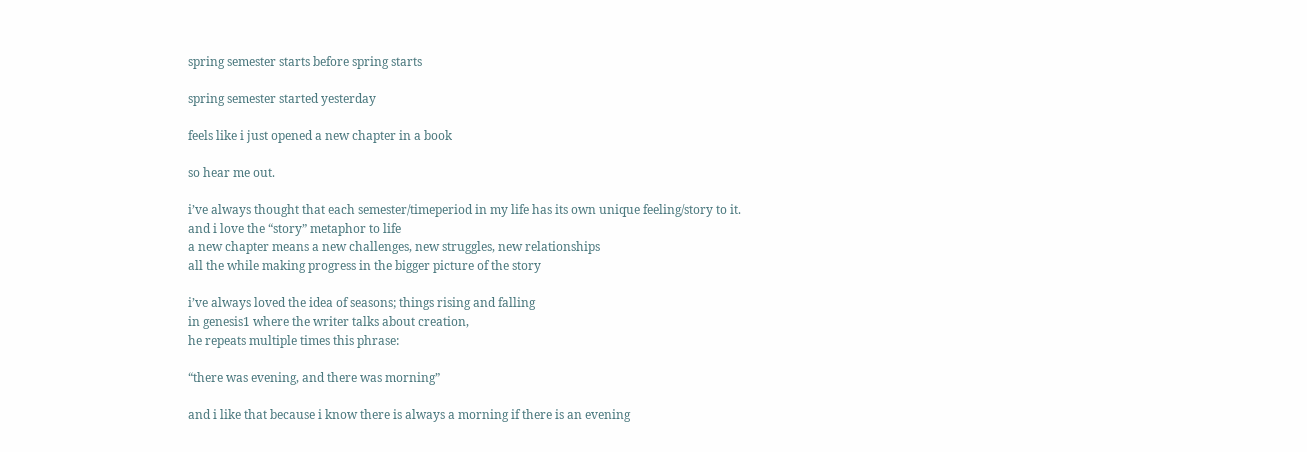spring semester starts before spring starts

spring semester started yesterday

feels like i just opened a new chapter in a book

so hear me out.

i’ve always thought that each semester/timeperiod in my life has its own unique feeling/story to it.
and i love the “story” metaphor to life
a new chapter means a new challenges, new struggles, new relationships
all the while making progress in the bigger picture of the story

i’ve always loved the idea of seasons; things rising and falling
in genesis1 where the writer talks about creation,
he repeats multiple times this phrase:

“there was evening, and there was morning”

and i like that because i know there is always a morning if there is an evening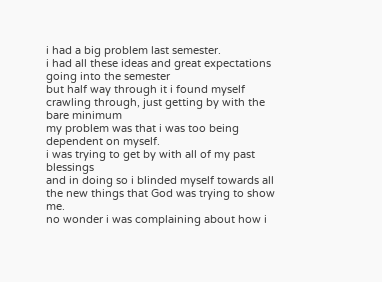i had a big problem last semester.
i had all these ideas and great expectations going into the semester
but half way through it i found myself crawling through, just getting by with the bare minimum
my problem was that i was too being dependent on myself.
i was trying to get by with all of my past blessings
and in doing so i blinded myself towards all the new things that God was trying to show me.
no wonder i was complaining about how i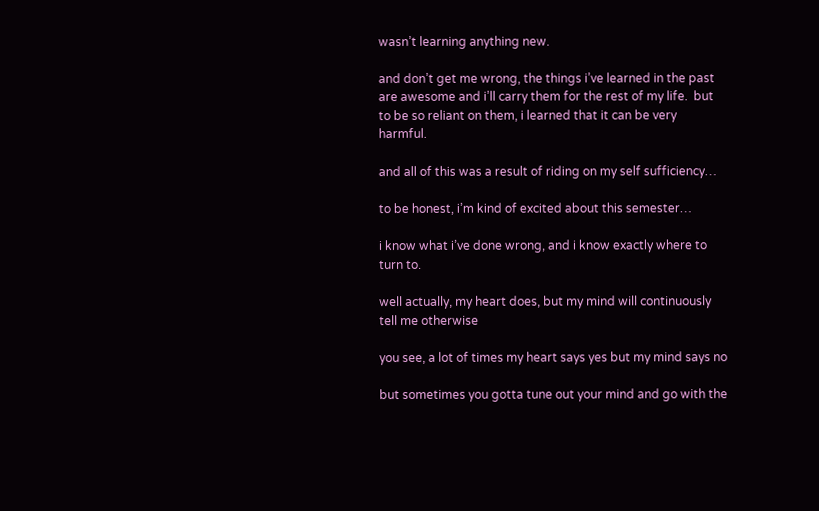wasn’t learning anything new.

and don’t get me wrong, the things i’ve learned in the past are awesome and i’ll carry them for the rest of my life.  but to be so reliant on them, i learned that it can be very harmful.

and all of this was a result of riding on my self sufficiency…

to be honest, i’m kind of excited about this semester…

i know what i’ve done wrong, and i know exactly where to turn to.

well actually, my heart does, but my mind will continuously tell me otherwise

you see, a lot of times my heart says yes but my mind says no

but sometimes you gotta tune out your mind and go with the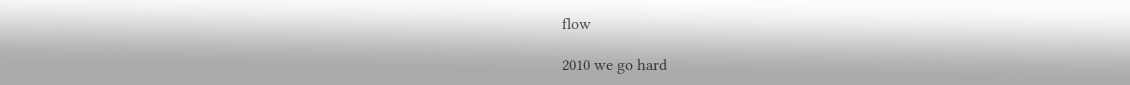flow

2010 we go hard